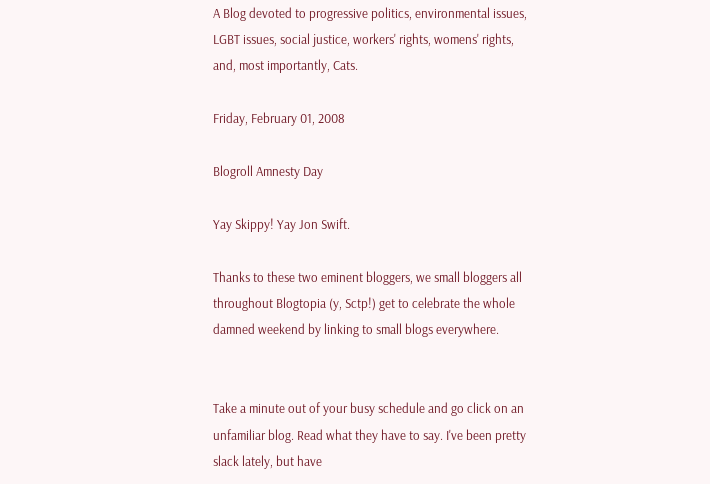A Blog devoted to progressive politics, environmental issues, LGBT issues, social justice, workers' rights, womens' rights, and, most importantly, Cats.

Friday, February 01, 2008

Blogroll Amnesty Day

Yay Skippy! Yay Jon Swift.

Thanks to these two eminent bloggers, we small bloggers all throughout Blogtopia (y, Sctp!) get to celebrate the whole damned weekend by linking to small blogs everywhere.


Take a minute out of your busy schedule and go click on an unfamiliar blog. Read what they have to say. I've been pretty slack lately, but have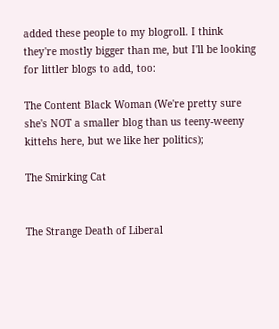added these people to my blogroll. I think they're mostly bigger than me, but I'll be looking for littler blogs to add, too:

The Content Black Woman (We're pretty sure she's NOT a smaller blog than us teeny-weeny kittehs here, but we like her politics);

The Smirking Cat


The Strange Death of Liberal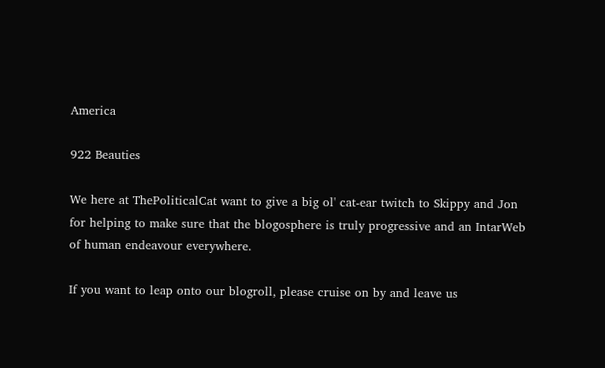America

922 Beauties

We here at ThePoliticalCat want to give a big ol' cat-ear twitch to Skippy and Jon for helping to make sure that the blogosphere is truly progressive and an IntarWeb of human endeavour everywhere.

If you want to leap onto our blogroll, please cruise on by and leave us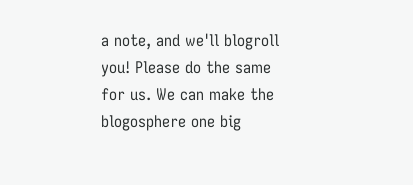a note, and we'll blogroll you! Please do the same for us. We can make the blogosphere one big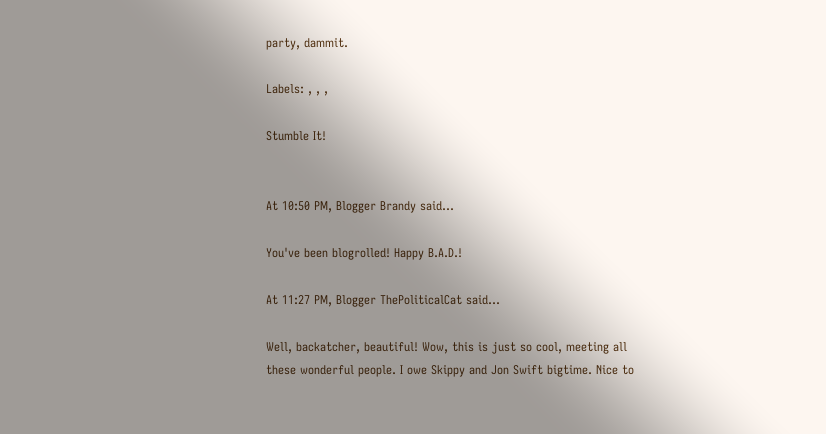party, dammit.

Labels: , , ,

Stumble It!


At 10:50 PM, Blogger Brandy said...

You've been blogrolled! Happy B.A.D.!

At 11:27 PM, Blogger ThePoliticalCat said...

Well, backatcher, beautiful! Wow, this is just so cool, meeting all these wonderful people. I owe Skippy and Jon Swift bigtime. Nice to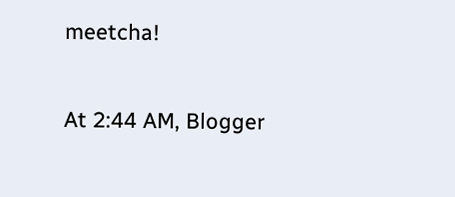meetcha!

At 2:44 AM, Blogger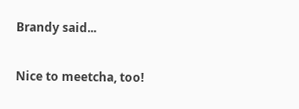Brandy said...

Nice to meetcha, too!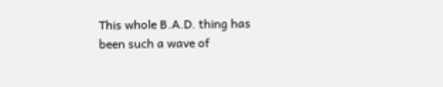This whole B.A.D. thing has been such a wave of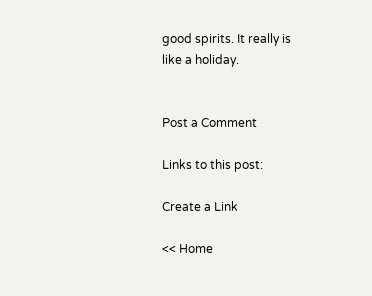good spirits. It really is like a holiday.


Post a Comment

Links to this post:

Create a Link

<< Home